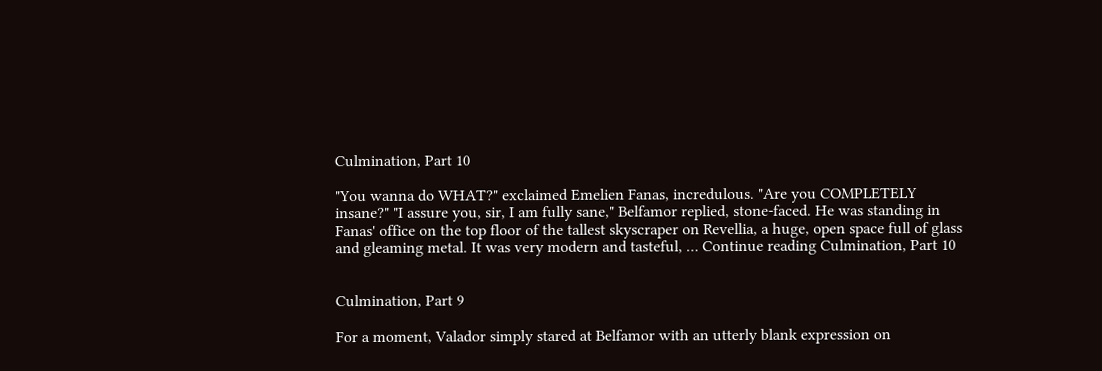Culmination, Part 10

"You wanna do WHAT?" exclaimed Emelien Fanas, incredulous. "Are you COMPLETELY insane?" "I assure you, sir, I am fully sane," Belfamor replied, stone-faced. He was standing in Fanas' office on the top floor of the tallest skyscraper on Revellia, a huge, open space full of glass and gleaming metal. It was very modern and tasteful, … Continue reading Culmination, Part 10


Culmination, Part 9

For a moment, Valador simply stared at Belfamor with an utterly blank expression on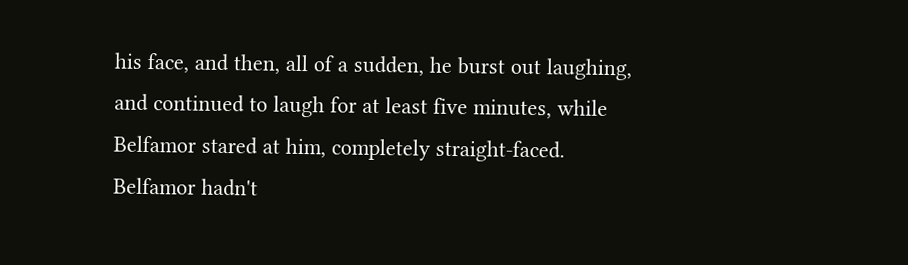his face, and then, all of a sudden, he burst out laughing, and continued to laugh for at least five minutes, while Belfamor stared at him, completely straight-faced. Belfamor hadn't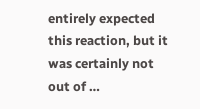entirely expected this reaction, but it was certainly not out of …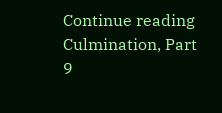Continue reading Culmination, Part 9